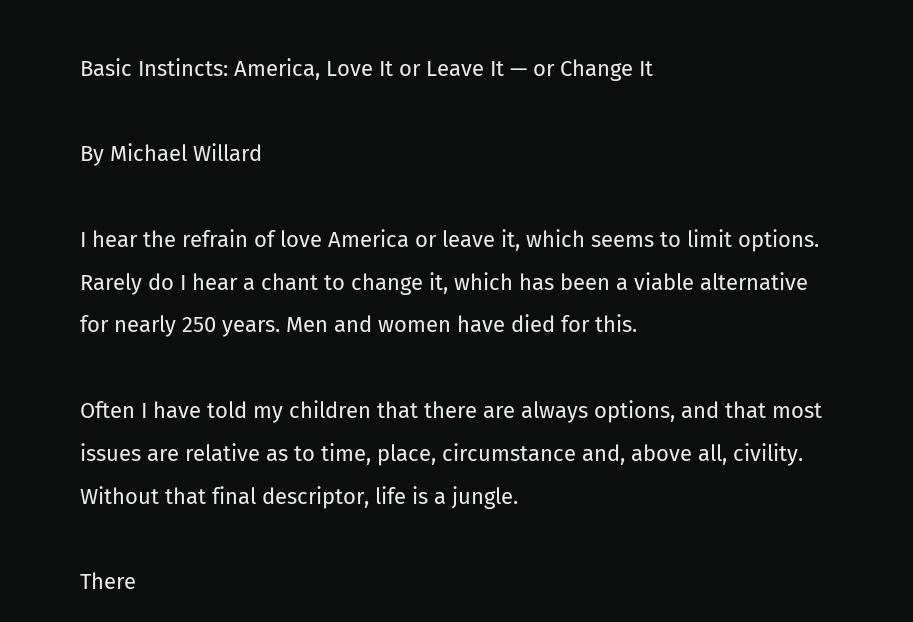Basic Instincts: America, Love It or Leave It — or Change It

By Michael Willard

I hear the refrain of love America or leave it, which seems to limit options. Rarely do I hear a chant to change it, which has been a viable alternative for nearly 250 years. Men and women have died for this.

Often I have told my children that there are always options, and that most issues are relative as to time, place, circumstance and, above all, civility. Without that final descriptor, life is a jungle.

There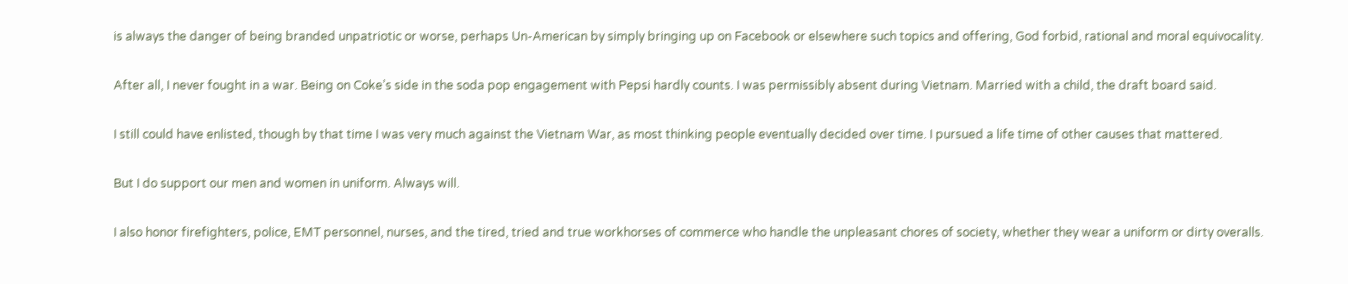is always the danger of being branded unpatriotic or worse, perhaps Un-American by simply bringing up on Facebook or elsewhere such topics and offering, God forbid, rational and moral equivocality.

After all, I never fought in a war. Being on Coke’s side in the soda pop engagement with Pepsi hardly counts. I was permissibly absent during Vietnam. Married with a child, the draft board said.

I still could have enlisted, though by that time I was very much against the Vietnam War, as most thinking people eventually decided over time. I pursued a life time of other causes that mattered.

But I do support our men and women in uniform. Always will.

I also honor firefighters, police, EMT personnel, nurses, and the tired, tried and true workhorses of commerce who handle the unpleasant chores of society, whether they wear a uniform or dirty overalls.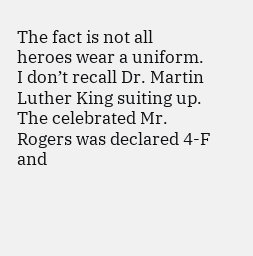The fact is not all heroes wear a uniform. I don’t recall Dr. Martin Luther King suiting up. The celebrated Mr. Rogers was declared 4-F and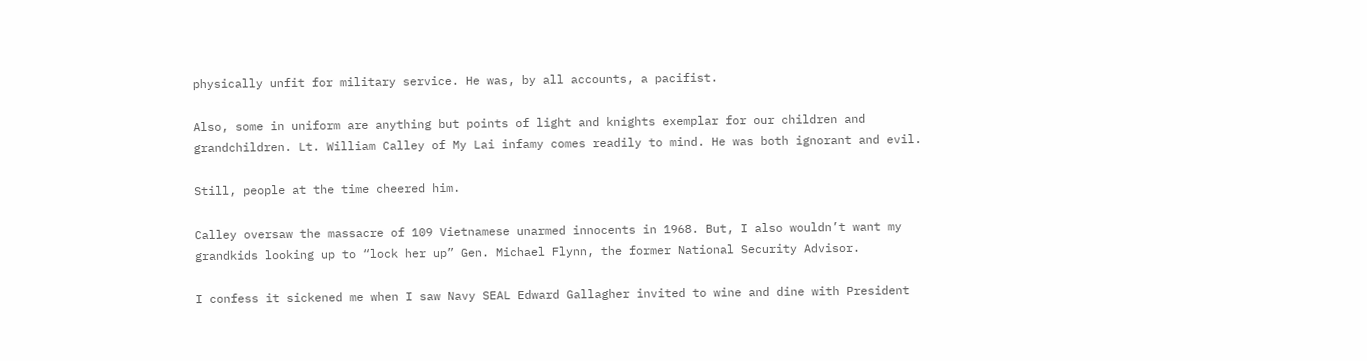physically unfit for military service. He was, by all accounts, a pacifist.

Also, some in uniform are anything but points of light and knights exemplar for our children and grandchildren. Lt. William Calley of My Lai infamy comes readily to mind. He was both ignorant and evil.

Still, people at the time cheered him.

Calley oversaw the massacre of 109 Vietnamese unarmed innocents in 1968. But, I also wouldn’t want my grandkids looking up to “lock her up” Gen. Michael Flynn, the former National Security Advisor.

I confess it sickened me when I saw Navy SEAL Edward Gallagher invited to wine and dine with President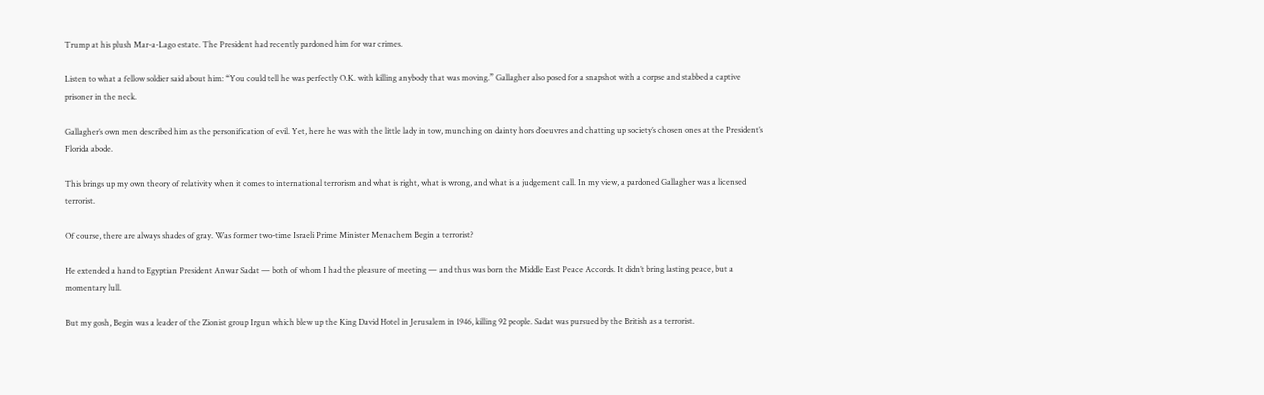Trump at his plush Mar-a-Lago estate. The President had recently pardoned him for war crimes.

Listen to what a fellow soldier said about him: “You could tell he was perfectly O.K. with killing anybody that was moving.” Gallagher also posed for a snapshot with a corpse and stabbed a captive prisoner in the neck.

Gallagher’s own men described him as the personification of evil. Yet, here he was with the little lady in tow, munching on dainty hors d’oeuvres and chatting up society’s chosen ones at the President’s Florida abode.

This brings up my own theory of relativity when it comes to international terrorism and what is right, what is wrong, and what is a judgement call. In my view, a pardoned Gallagher was a licensed terrorist.

Of course, there are always shades of gray. Was former two-time Israeli Prime Minister Menachem Begin a terrorist?

He extended a hand to Egyptian President Anwar Sadat — both of whom I had the pleasure of meeting — and thus was born the Middle East Peace Accords. It didn’t bring lasting peace, but a momentary lull.

But my gosh, Begin was a leader of the Zionist group Irgun which blew up the King David Hotel in Jerusalem in 1946, killing 92 people. Sadat was pursued by the British as a terrorist.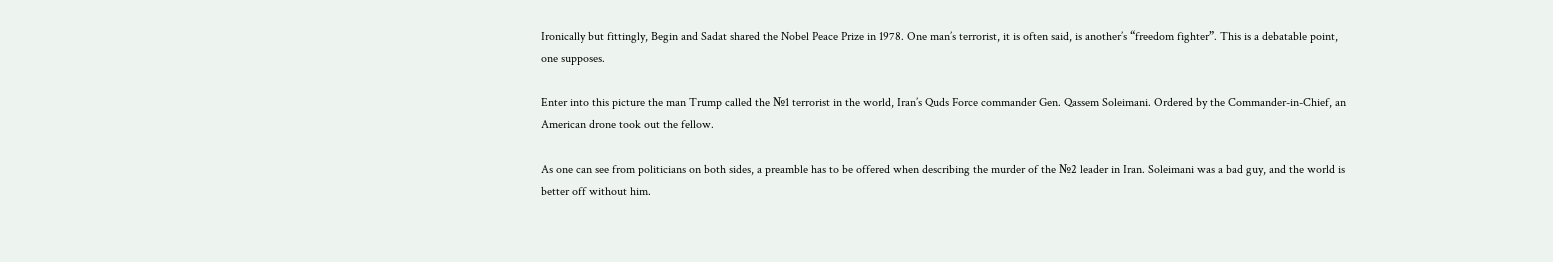Ironically but fittingly, Begin and Sadat shared the Nobel Peace Prize in 1978. One man’s terrorist, it is often said, is another’s “freedom fighter”. This is a debatable point, one supposes.

Enter into this picture the man Trump called the №1 terrorist in the world, Iran’s Quds Force commander Gen. Qassem Soleimani. Ordered by the Commander-in-Chief, an American drone took out the fellow.

As one can see from politicians on both sides, a preamble has to be offered when describing the murder of the №2 leader in Iran. Soleimani was a bad guy, and the world is better off without him.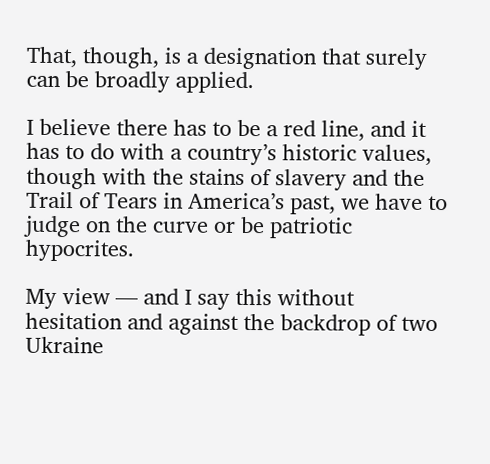That, though, is a designation that surely can be broadly applied.

I believe there has to be a red line, and it has to do with a country’s historic values, though with the stains of slavery and the Trail of Tears in America’s past, we have to judge on the curve or be patriotic hypocrites.

My view — and I say this without hesitation and against the backdrop of two Ukraine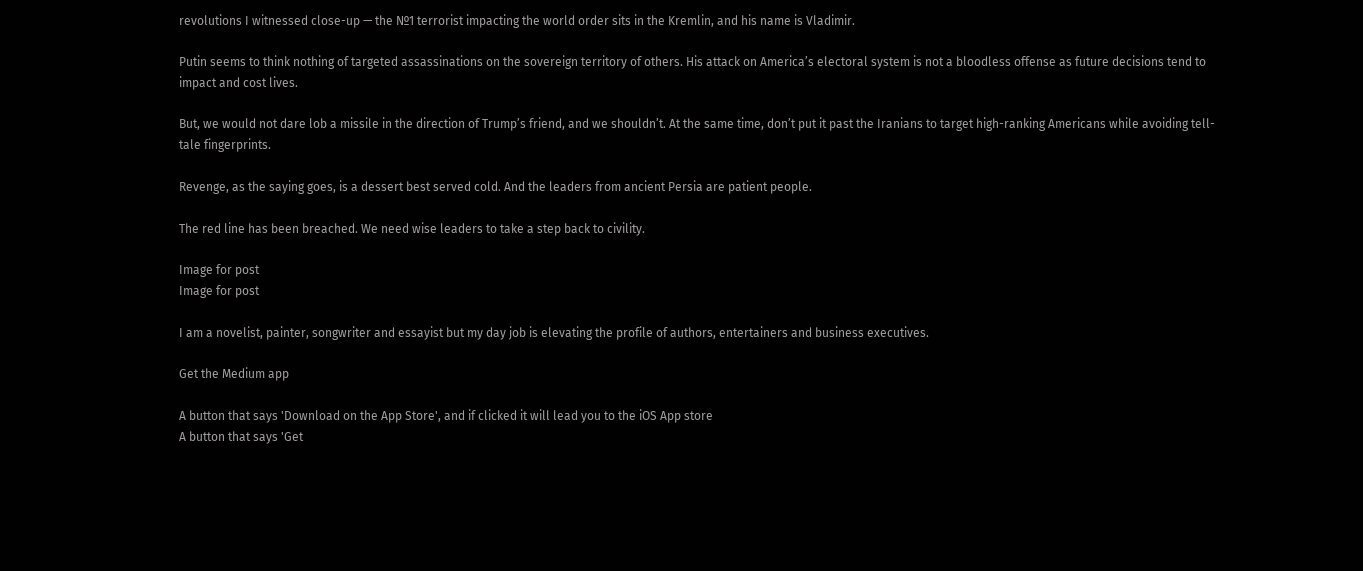revolutions I witnessed close-up — the №1 terrorist impacting the world order sits in the Kremlin, and his name is Vladimir.

Putin seems to think nothing of targeted assassinations on the sovereign territory of others. His attack on America’s electoral system is not a bloodless offense as future decisions tend to impact and cost lives.

But, we would not dare lob a missile in the direction of Trump’s friend, and we shouldn’t. At the same time, don’t put it past the Iranians to target high-ranking Americans while avoiding tell-tale fingerprints.

Revenge, as the saying goes, is a dessert best served cold. And the leaders from ancient Persia are patient people.

The red line has been breached. We need wise leaders to take a step back to civility.

Image for post
Image for post

I am a novelist, painter, songwriter and essayist but my day job is elevating the profile of authors, entertainers and business executives.

Get the Medium app

A button that says 'Download on the App Store', and if clicked it will lead you to the iOS App store
A button that says 'Get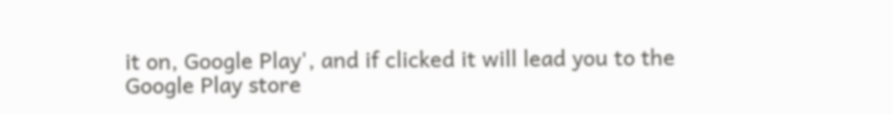it on, Google Play', and if clicked it will lead you to the Google Play store